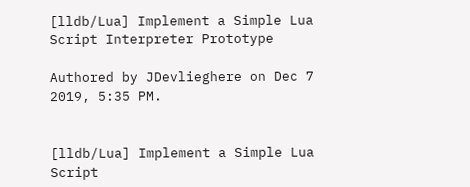[lldb/Lua] Implement a Simple Lua Script Interpreter Prototype

Authored by JDevlieghere on Dec 7 2019, 5:35 PM.


[lldb/Lua] Implement a Simple Lua Script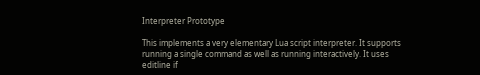Interpreter Prototype

This implements a very elementary Lua script interpreter. It supports
running a single command as well as running interactively. It uses
editline if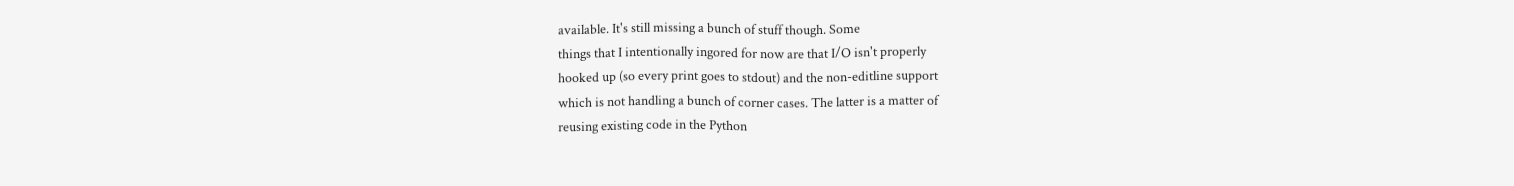available. It's still missing a bunch of stuff though. Some
things that I intentionally ingored for now are that I/O isn't properly
hooked up (so every print goes to stdout) and the non-editline support
which is not handling a bunch of corner cases. The latter is a matter of
reusing existing code in the Python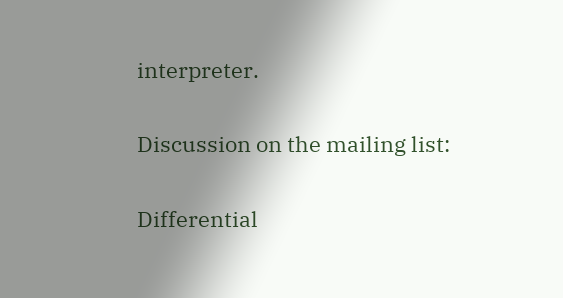interpreter.

Discussion on the mailing list:

Differential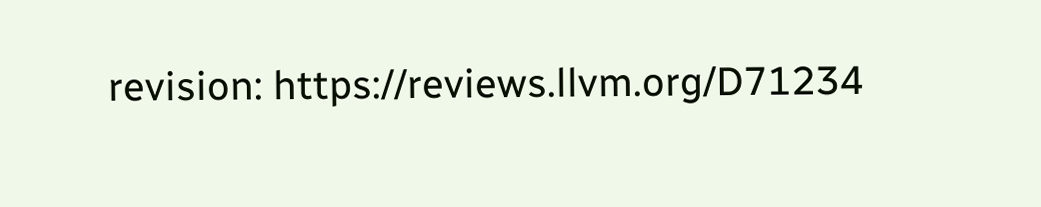revision: https://reviews.llvm.org/D71234